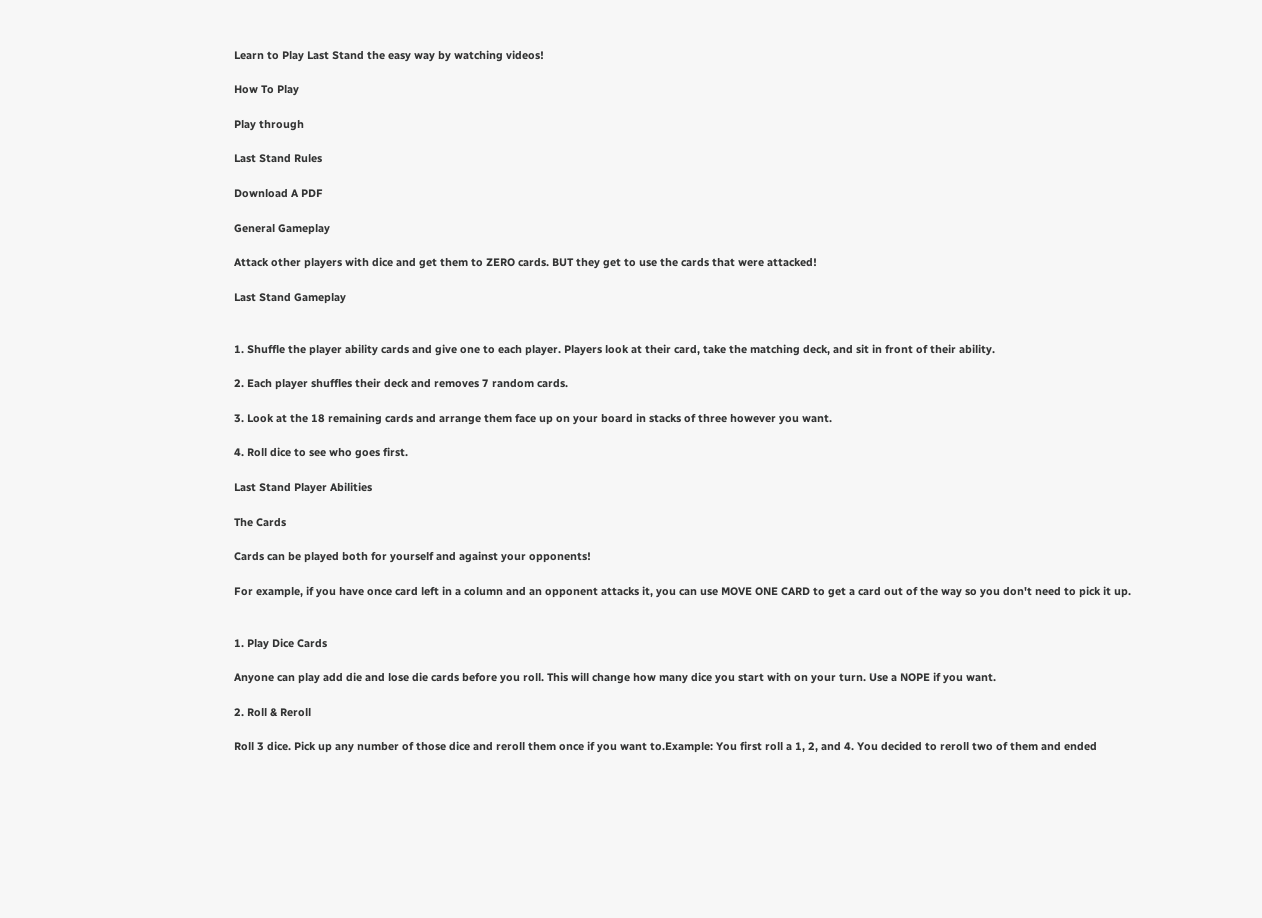Learn to Play Last Stand the easy way by watching videos!

How To Play

Play through

Last Stand Rules

Download A PDF

General Gameplay

Attack other players with dice and get them to ZERO cards. BUT they get to use the cards that were attacked!

Last Stand Gameplay


1. Shuffle the player ability cards and give one to each player. Players look at their card, take the matching deck, and sit in front of their ability.

2. Each player shuffles their deck and removes 7 random cards.

3. Look at the 18 remaining cards and arrange them face up on your board in stacks of three however you want.

4. Roll dice to see who goes first.

Last Stand Player Abilities

The Cards

Cards can be played both for yourself and against your opponents!

For example, if you have once card left in a column and an opponent attacks it, you can use MOVE ONE CARD to get a card out of the way so you don't need to pick it up.


1. Play Dice Cards

Anyone can play add die and lose die cards before you roll. This will change how many dice you start with on your turn. Use a NOPE if you want.

2. Roll & Reroll

Roll 3 dice. Pick up any number of those dice and reroll them once if you want to.Example: You first roll a 1, 2, and 4. You decided to reroll two of them and ended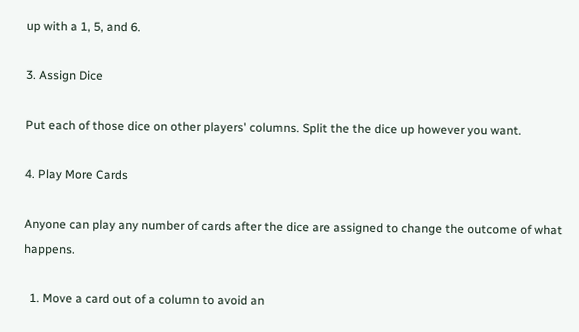up with a 1, 5, and 6.

3. Assign Dice

Put each of those dice on other players' columns. Split the the dice up however you want.

4. Play More Cards

Anyone can play any number of cards after the dice are assigned to change the outcome of what happens.

  1. Move a card out of a column to avoid an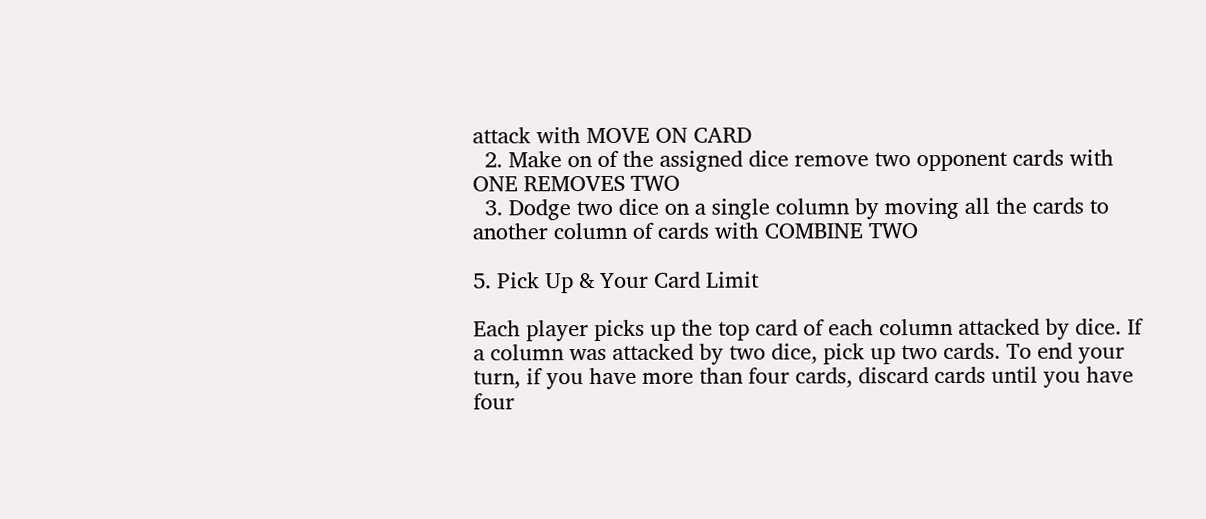attack with MOVE ON CARD
  2. Make on of the assigned dice remove two opponent cards with ONE REMOVES TWO
  3. Dodge two dice on a single column by moving all the cards to another column of cards with COMBINE TWO

5. Pick Up & Your Card Limit

Each player picks up the top card of each column attacked by dice. If a column was attacked by two dice, pick up two cards. To end your turn, if you have more than four cards, discard cards until you have four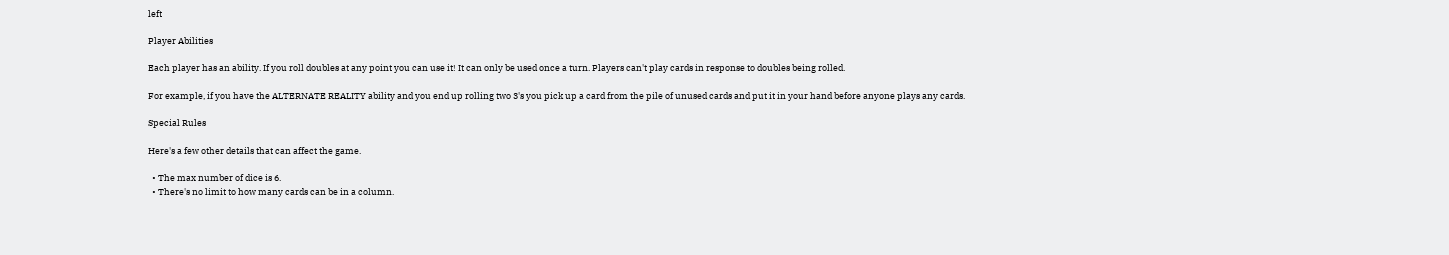left

Player Abilities

Each player has an ability. If you roll doubles at any point you can use it! It can only be used once a turn. Players can't play cards in response to doubles being rolled.

For example, if you have the ALTERNATE REALITY ability and you end up rolling two 3's you pick up a card from the pile of unused cards and put it in your hand before anyone plays any cards.

Special Rules

Here's a few other details that can affect the game.

  • The max number of dice is 6.
  • There's no limit to how many cards can be in a column.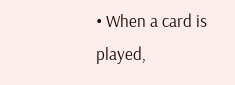• When a card is played,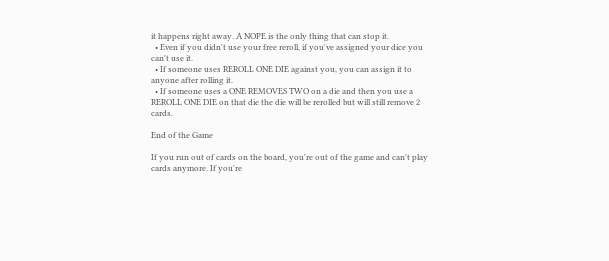it happens right away. A NOPE is the only thing that can stop it.
  • Even if you didn't use your free reroll, if you've assigned your dice you can't use it.
  • If someone uses REROLL ONE DIE against you, you can assign it to anyone after rolling it.
  • If someone uses a ONE REMOVES TWO on a die and then you use a REROLL ONE DIE on that die the die will be rerolled but will still remove 2 cards.

End of the Game

If you run out of cards on the board, you're out of the game and can't play cards anymore. If you're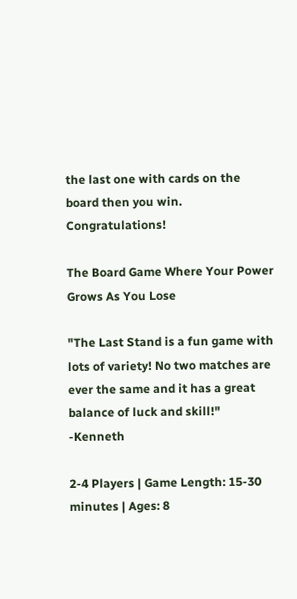the last one with cards on the board then you win. Congratulations!

The Board Game Where Your Power Grows As You Lose

"The Last Stand is a fun game with lots of variety! No two matches are ever the same and it has a great balance of luck and skill!" -Kenneth

2-4 Players | Game Length: 15-30 minutes | Ages: 8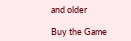and older

Buy the Game